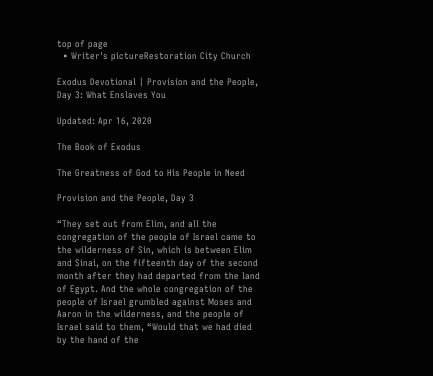top of page
  • Writer's pictureRestoration City Church

Exodus Devotional | Provision and the People, Day 3: What Enslaves You

Updated: Apr 16, 2020

The Book of Exodus

The Greatness of God to His People in Need

Provision and the People, Day 3

“They set out from Elim, and all the congregation of the people of Israel came to the wilderness of Sin, which is between Elim and Sinai, on the fifteenth day of the second month after they had departed from the land of Egypt. And the whole congregation of the people of Israel grumbled against Moses and Aaron in the wilderness, and the people of Israel said to them, “Would that we had died by the hand of the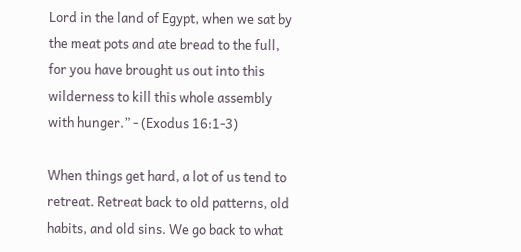Lord in the land of Egypt, when we sat by the meat pots and ate bread to the full, for you have brought us out into this wilderness to kill this whole assembly with hunger.” - (Exodus 16:1-3)

When things get hard, a lot of us tend to retreat. Retreat back to old patterns, old habits, and old sins. We go back to what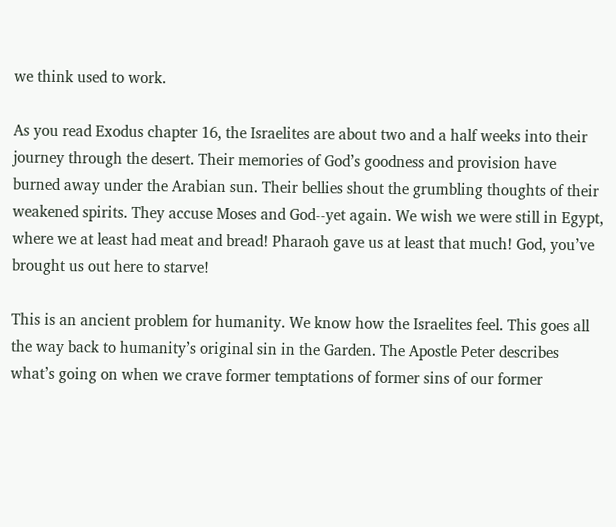we think used to work.

As you read Exodus chapter 16, the Israelites are about two and a half weeks into their journey through the desert. Their memories of God’s goodness and provision have burned away under the Arabian sun. Their bellies shout the grumbling thoughts of their weakened spirits. They accuse Moses and God--yet again. We wish we were still in Egypt, where we at least had meat and bread! Pharaoh gave us at least that much! God, you’ve brought us out here to starve!

This is an ancient problem for humanity. We know how the Israelites feel. This goes all the way back to humanity’s original sin in the Garden. The Apostle Peter describes what’s going on when we crave former temptations of former sins of our former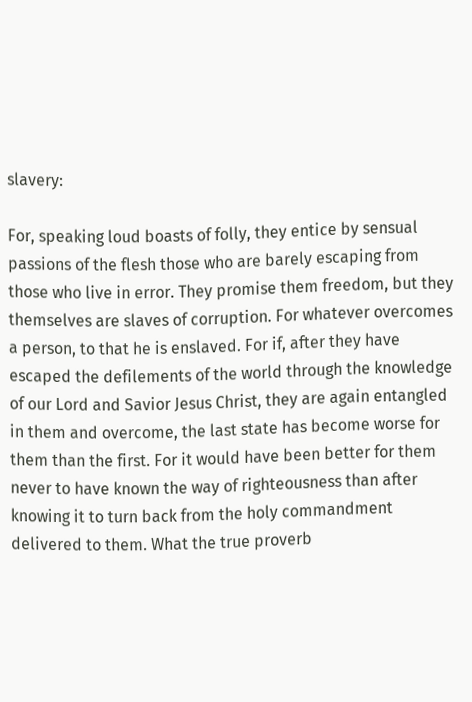slavery:

For, speaking loud boasts of folly, they entice by sensual passions of the flesh those who are barely escaping from those who live in error. They promise them freedom, but they themselves are slaves of corruption. For whatever overcomes a person, to that he is enslaved. For if, after they have escaped the defilements of the world through the knowledge of our Lord and Savior Jesus Christ, they are again entangled in them and overcome, the last state has become worse for them than the first. For it would have been better for them never to have known the way of righteousness than after knowing it to turn back from the holy commandment delivered to them. What the true proverb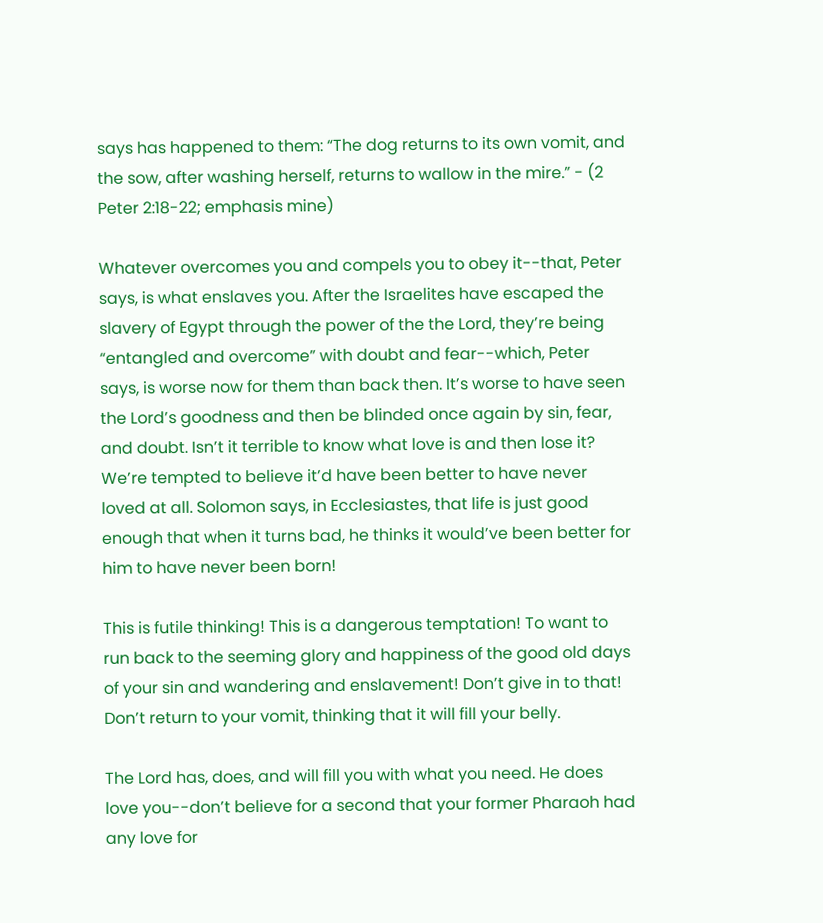says has happened to them: “The dog returns to its own vomit, and the sow, after washing herself, returns to wallow in the mire.” - (2 Peter 2:18-22; emphasis mine)

Whatever overcomes you and compels you to obey it--that, Peter says, is what enslaves you. After the Israelites have escaped the slavery of Egypt through the power of the the Lord, they’re being “entangled and overcome” with doubt and fear--which, Peter says, is worse now for them than back then. It’s worse to have seen the Lord’s goodness and then be blinded once again by sin, fear, and doubt. Isn’t it terrible to know what love is and then lose it? We’re tempted to believe it’d have been better to have never loved at all. Solomon says, in Ecclesiastes, that life is just good enough that when it turns bad, he thinks it would’ve been better for him to have never been born!

This is futile thinking! This is a dangerous temptation! To want to run back to the seeming glory and happiness of the good old days of your sin and wandering and enslavement! Don’t give in to that! Don’t return to your vomit, thinking that it will fill your belly.

The Lord has, does, and will fill you with what you need. He does love you--don’t believe for a second that your former Pharaoh had any love for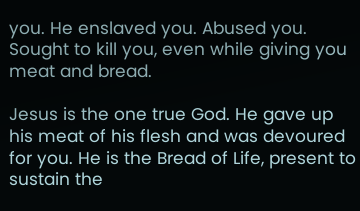you. He enslaved you. Abused you. Sought to kill you, even while giving you meat and bread.

Jesus is the one true God. He gave up his meat of his flesh and was devoured for you. He is the Bread of Life, present to sustain the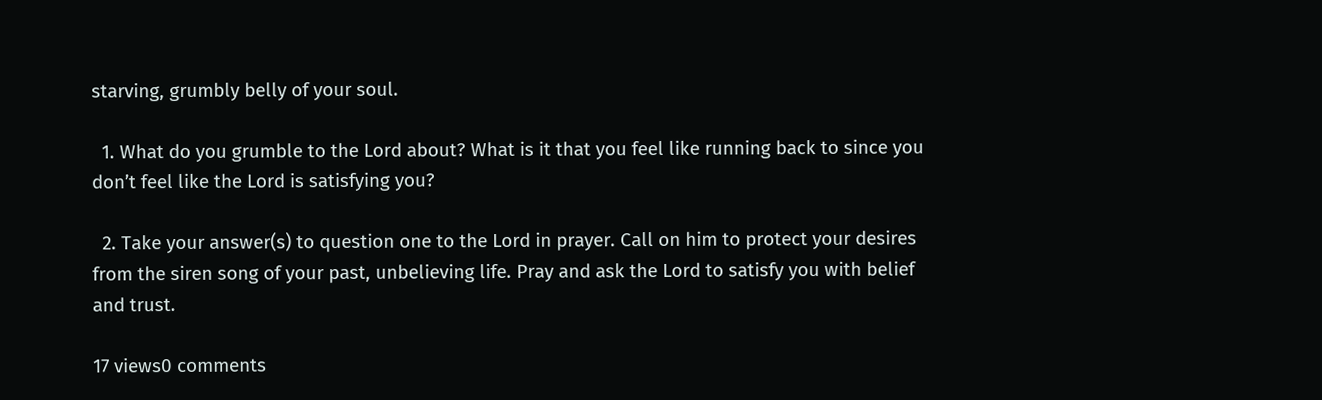starving, grumbly belly of your soul.

  1. What do you grumble to the Lord about? What is it that you feel like running back to since you don’t feel like the Lord is satisfying you?

  2. Take your answer(s) to question one to the Lord in prayer. Call on him to protect your desires from the siren song of your past, unbelieving life. Pray and ask the Lord to satisfy you with belief and trust.

17 views0 comments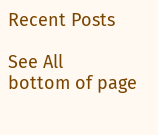Recent Posts

See All
bottom of page